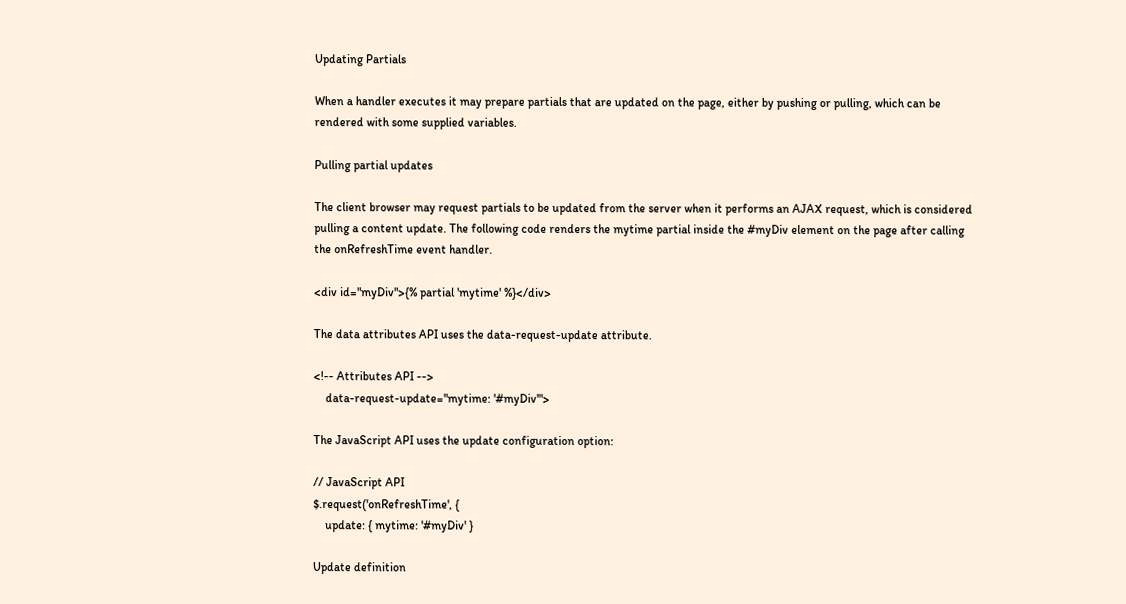Updating Partials

When a handler executes it may prepare partials that are updated on the page, either by pushing or pulling, which can be rendered with some supplied variables.

Pulling partial updates

The client browser may request partials to be updated from the server when it performs an AJAX request, which is considered pulling a content update. The following code renders the mytime partial inside the #myDiv element on the page after calling the onRefreshTime event handler.

<div id="myDiv">{% partial 'mytime' %}</div>

The data attributes API uses the data-request-update attribute.

<!-- Attributes API -->
    data-request-update="mytime: '#myDiv'">

The JavaScript API uses the update configuration option:

// JavaScript API
$.request('onRefreshTime', {
    update: { mytime: '#myDiv' }

Update definition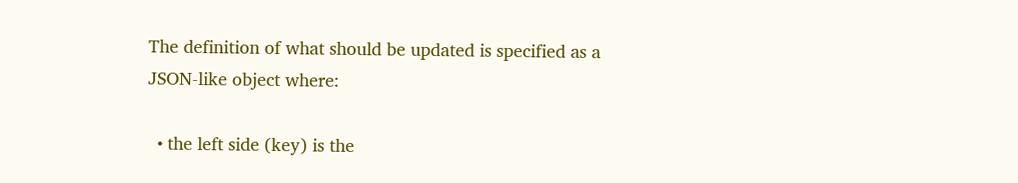The definition of what should be updated is specified as a JSON-like object where:

  • the left side (key) is the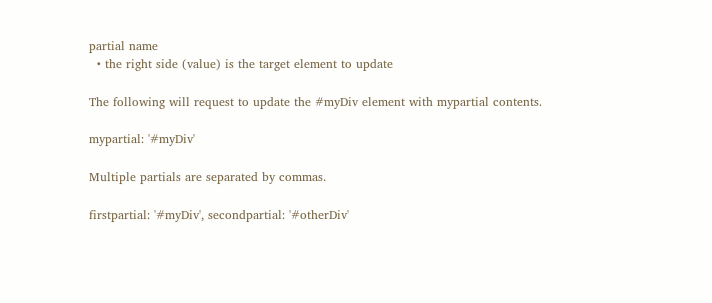partial name
  • the right side (value) is the target element to update

The following will request to update the #myDiv element with mypartial contents.

mypartial: '#myDiv'

Multiple partials are separated by commas.

firstpartial: '#myDiv', secondpartial: '#otherDiv'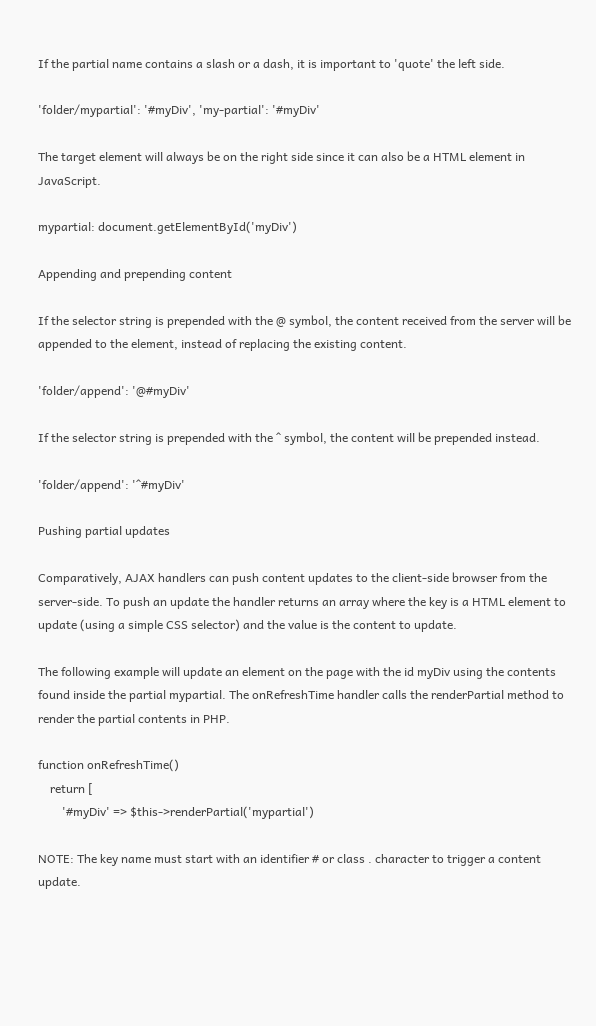If the partial name contains a slash or a dash, it is important to 'quote' the left side.

'folder/mypartial': '#myDiv', 'my-partial': '#myDiv'

The target element will always be on the right side since it can also be a HTML element in JavaScript.

mypartial: document.getElementById('myDiv')

Appending and prepending content

If the selector string is prepended with the @ symbol, the content received from the server will be appended to the element, instead of replacing the existing content.

'folder/append': '@#myDiv'

If the selector string is prepended with the ^ symbol, the content will be prepended instead.

'folder/append': '^#myDiv'

Pushing partial updates

Comparatively, AJAX handlers can push content updates to the client-side browser from the server-side. To push an update the handler returns an array where the key is a HTML element to update (using a simple CSS selector) and the value is the content to update.

The following example will update an element on the page with the id myDiv using the contents found inside the partial mypartial. The onRefreshTime handler calls the renderPartial method to render the partial contents in PHP.

function onRefreshTime()
    return [
        '#myDiv' => $this->renderPartial('mypartial')

NOTE: The key name must start with an identifier # or class . character to trigger a content update.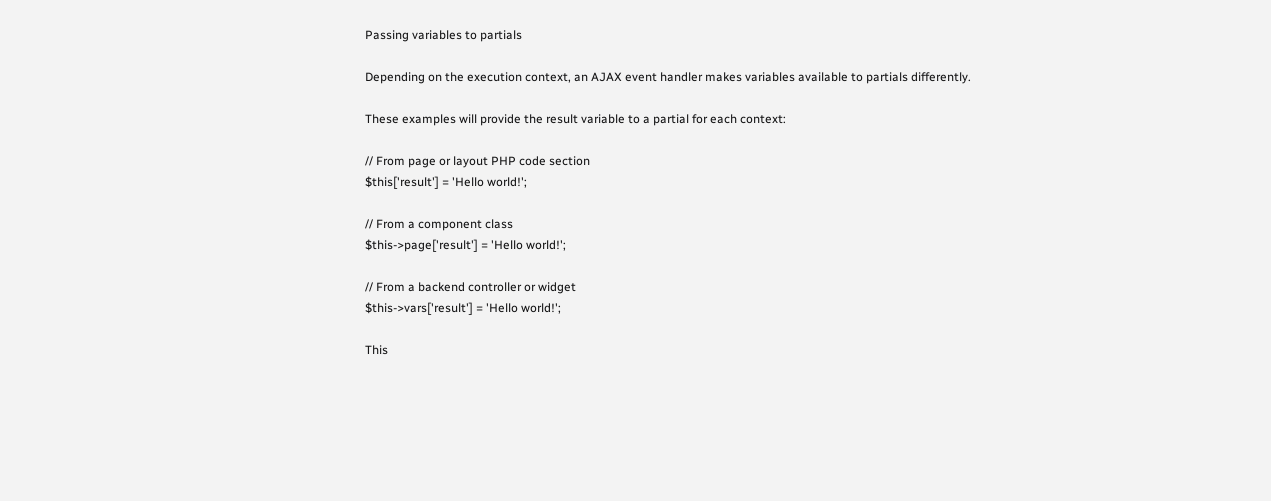Passing variables to partials

Depending on the execution context, an AJAX event handler makes variables available to partials differently.

These examples will provide the result variable to a partial for each context:

// From page or layout PHP code section
$this['result'] = 'Hello world!';

// From a component class
$this->page['result'] = 'Hello world!';

// From a backend controller or widget
$this->vars['result'] = 'Hello world!';

This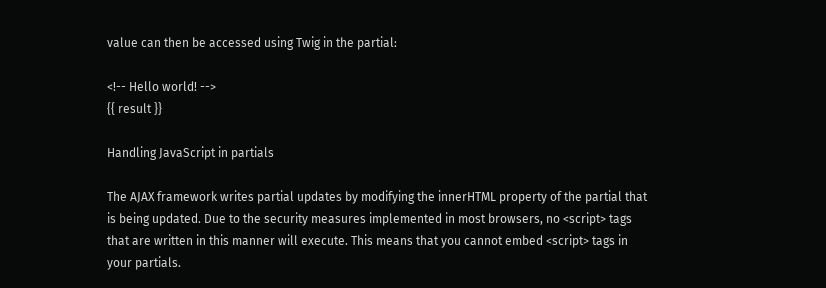value can then be accessed using Twig in the partial:

<!-- Hello world! -->
{{ result }}

Handling JavaScript in partials

The AJAX framework writes partial updates by modifying the innerHTML property of the partial that is being updated. Due to the security measures implemented in most browsers, no <script> tags that are written in this manner will execute. This means that you cannot embed <script> tags in your partials.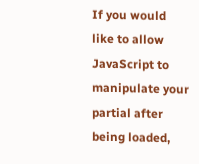If you would like to allow JavaScript to manipulate your partial after being loaded,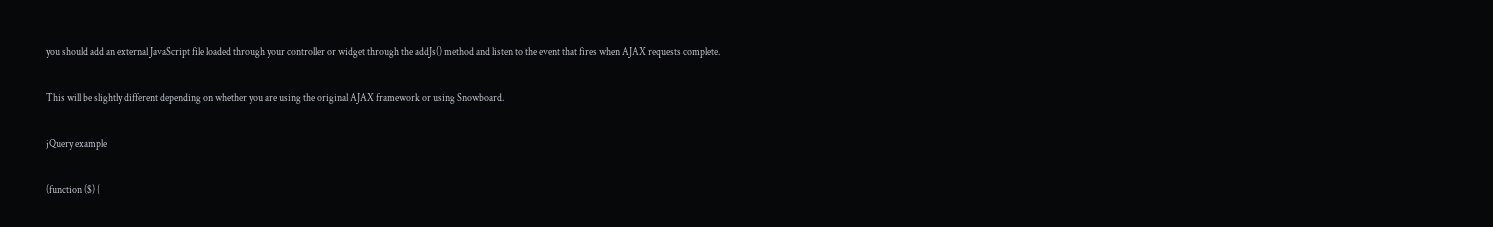you should add an external JavaScript file loaded through your controller or widget through the addJs() method and listen to the event that fires when AJAX requests complete.

This will be slightly different depending on whether you are using the original AJAX framework or using Snowboard.

jQuery example

(function ($) {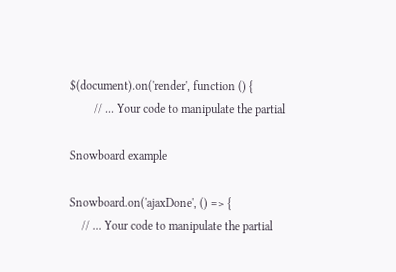$(document).on('render', function () {
        // ... Your code to manipulate the partial

Snowboard example

Snowboard.on('ajaxDone', () => {
    // ... Your code to manipulate the partial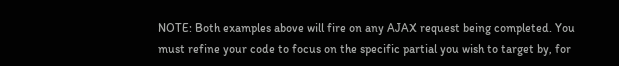NOTE: Both examples above will fire on any AJAX request being completed. You must refine your code to focus on the specific partial you wish to target by, for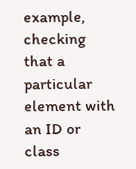example, checking that a particular element with an ID or class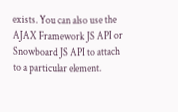exists. You can also use the AJAX Framework JS API or Snowboard JS API to attach to a particular element.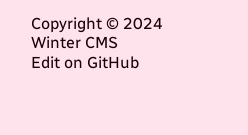Copyright © 2024 Winter CMS
Edit on GitHub